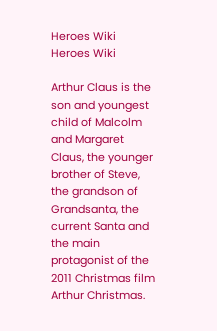Heroes Wiki
Heroes Wiki

Arthur Claus is the son and youngest child of Malcolm and Margaret Claus, the younger brother of Steve, the grandson of Grandsanta, the current Santa and the main protagonist of the 2011 Christmas film Arthur Christmas.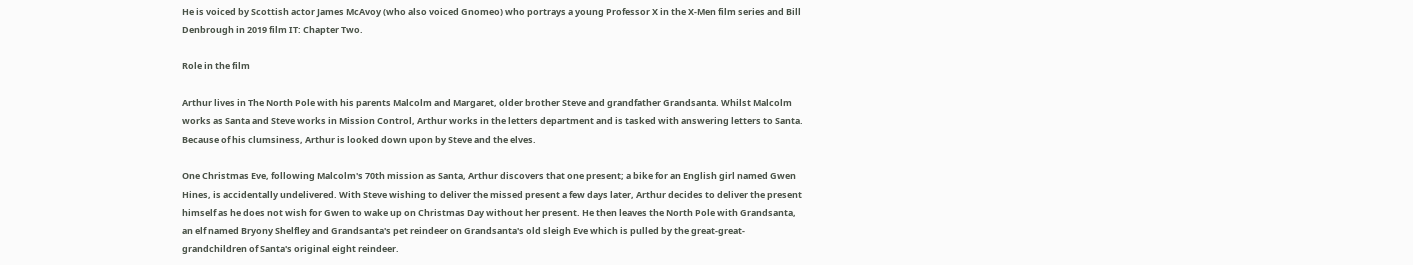He is voiced by Scottish actor James McAvoy (who also voiced Gnomeo) who portrays a young Professor X in the X-Men film series and Bill Denbrough in 2019 film IT: Chapter Two.

Role in the film

Arthur lives in The North Pole with his parents Malcolm and Margaret, older brother Steve and grandfather Grandsanta. Whilst Malcolm works as Santa and Steve works in Mission Control, Arthur works in the letters department and is tasked with answering letters to Santa. Because of his clumsiness, Arthur is looked down upon by Steve and the elves.

One Christmas Eve, following Malcolm's 70th mission as Santa, Arthur discovers that one present; a bike for an English girl named Gwen Hines, is accidentally undelivered. With Steve wishing to deliver the missed present a few days later, Arthur decides to deliver the present himself as he does not wish for Gwen to wake up on Christmas Day without her present. He then leaves the North Pole with Grandsanta, an elf named Bryony Shelfley and Grandsanta's pet reindeer on Grandsanta's old sleigh Eve which is pulled by the great-great-grandchildren of Santa's original eight reindeer.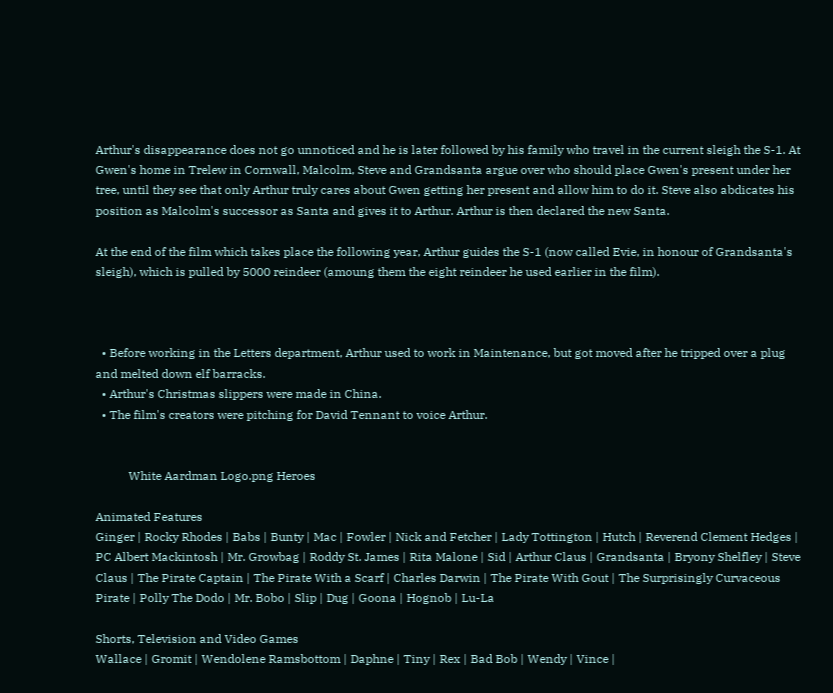Arthur's disappearance does not go unnoticed and he is later followed by his family who travel in the current sleigh the S-1. At Gwen's home in Trelew in Cornwall, Malcolm, Steve and Grandsanta argue over who should place Gwen's present under her tree, until they see that only Arthur truly cares about Gwen getting her present and allow him to do it. Steve also abdicates his position as Malcolm's successor as Santa and gives it to Arthur. Arthur is then declared the new Santa.

At the end of the film which takes place the following year, Arthur guides the S-1 (now called Evie, in honour of Grandsanta's sleigh), which is pulled by 5000 reindeer (amoung them the eight reindeer he used earlier in the film).



  • Before working in the Letters department, Arthur used to work in Maintenance, but got moved after he tripped over a plug and melted down elf barracks.
  • Arthur's Christmas slippers were made in China.
  • The film's creators were pitching for David Tennant to voice Arthur.


           White Aardman Logo.png Heroes

Animated Features
Ginger | Rocky Rhodes | Babs | Bunty | Mac | Fowler | Nick and Fetcher | Lady Tottington | Hutch | Reverend Clement Hedges | PC Albert Mackintosh | Mr. Growbag | Roddy St. James | Rita Malone | Sid | Arthur Claus | Grandsanta | Bryony Shelfley | Steve Claus | The Pirate Captain | The Pirate With a Scarf | Charles Darwin | The Pirate With Gout | The Surprisingly Curvaceous Pirate | Polly The Dodo | Mr. Bobo | Slip | Dug | Goona | Hognob | Lu-La

Shorts, Television and Video Games
Wallace | Gromit | Wendolene Ramsbottom | Daphne | Tiny | Rex | Bad Bob | Wendy | Vince |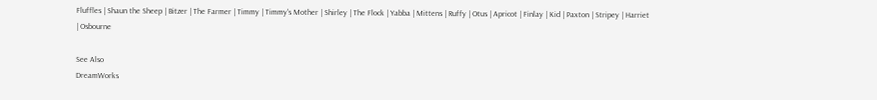Fluffles | Shaun the Sheep | Bitzer | The Farmer | Timmy | Timmy's Mother | Shirley | The Flock | Yabba | Mittens | Ruffy | Otus | Apricot | Finlay | Kid | Paxton | Stripey | Harriet | Osbourne

See Also
DreamWorks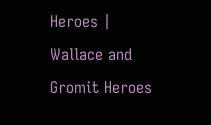Heroes | Wallace and Gromit Heroes